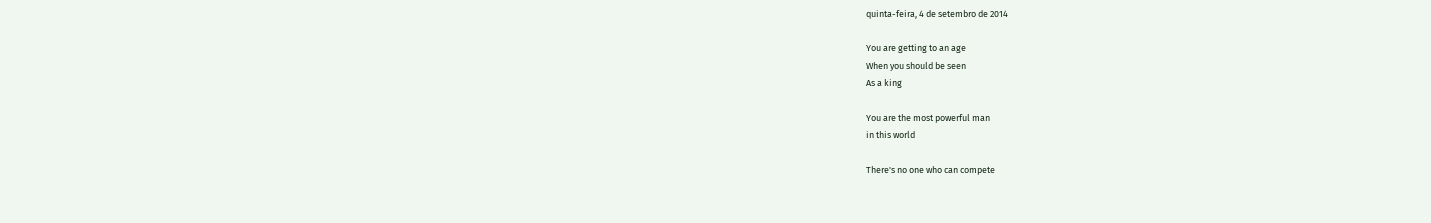quinta-feira, 4 de setembro de 2014

You are getting to an age
When you should be seen
As a king

You are the most powerful man
in this world

There's no one who can compete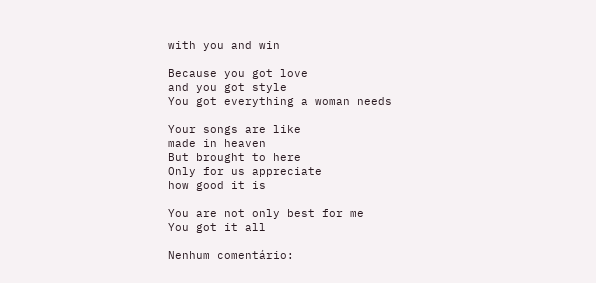with you and win

Because you got love
and you got style
You got everything a woman needs

Your songs are like
made in heaven
But brought to here
Only for us appreciate
how good it is

You are not only best for me
You got it all

Nenhum comentário: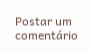Postar um comentário